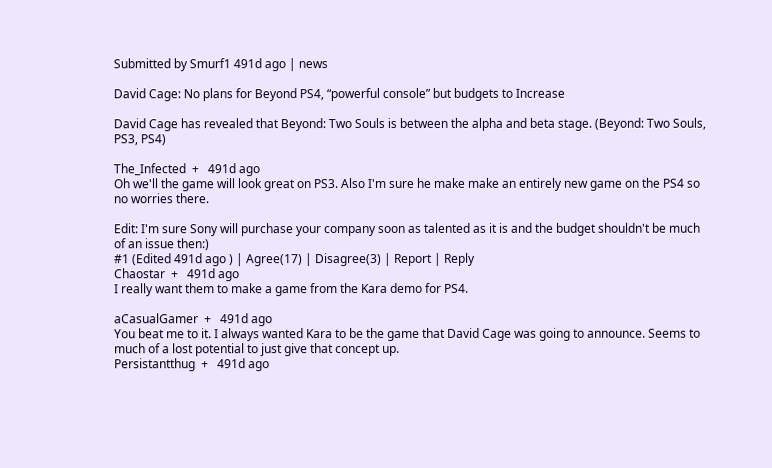Submitted by Smurf1 491d ago | news

David Cage: No plans for Beyond PS4, “powerful console” but budgets to Increase

David Cage has revealed that Beyond: Two Souls is between the alpha and beta stage. (Beyond: Two Souls, PS3, PS4)

The_Infected  +   491d ago
Oh we'll the game will look great on PS3. Also I'm sure he make make an entirely new game on the PS4 so no worries there.

Edit: I'm sure Sony will purchase your company soon as talented as it is and the budget shouldn't be much of an issue then:)
#1 (Edited 491d ago ) | Agree(17) | Disagree(3) | Report | Reply
Chaostar  +   491d ago
I really want them to make a game from the Kara demo for PS4.

aCasualGamer  +   491d ago
You beat me to it. I always wanted Kara to be the game that David Cage was going to announce. Seems to much of a lost potential to just give that concept up.
Persistantthug  +   491d ago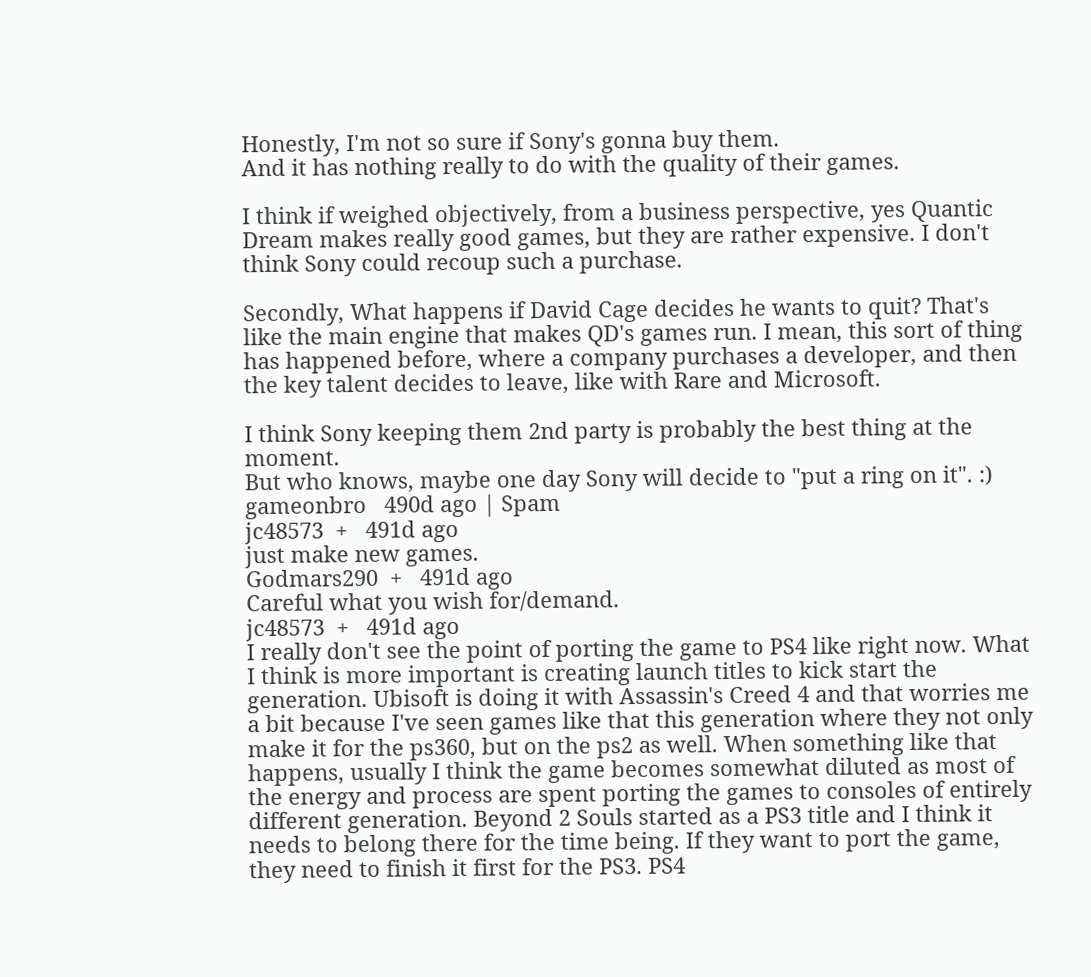Honestly, I'm not so sure if Sony's gonna buy them.
And it has nothing really to do with the quality of their games.

I think if weighed objectively, from a business perspective, yes Quantic Dream makes really good games, but they are rather expensive. I don't think Sony could recoup such a purchase.

Secondly, What happens if David Cage decides he wants to quit? That's like the main engine that makes QD's games run. I mean, this sort of thing has happened before, where a company purchases a developer, and then the key talent decides to leave, like with Rare and Microsoft.

I think Sony keeping them 2nd party is probably the best thing at the moment.
But who knows, maybe one day Sony will decide to "put a ring on it". :)
gameonbro   490d ago | Spam
jc48573  +   491d ago
just make new games.
Godmars290  +   491d ago
Careful what you wish for/demand.
jc48573  +   491d ago
I really don't see the point of porting the game to PS4 like right now. What I think is more important is creating launch titles to kick start the generation. Ubisoft is doing it with Assassin's Creed 4 and that worries me a bit because I've seen games like that this generation where they not only make it for the ps360, but on the ps2 as well. When something like that happens, usually I think the game becomes somewhat diluted as most of the energy and process are spent porting the games to consoles of entirely different generation. Beyond 2 Souls started as a PS3 title and I think it needs to belong there for the time being. If they want to port the game, they need to finish it first for the PS3. PS4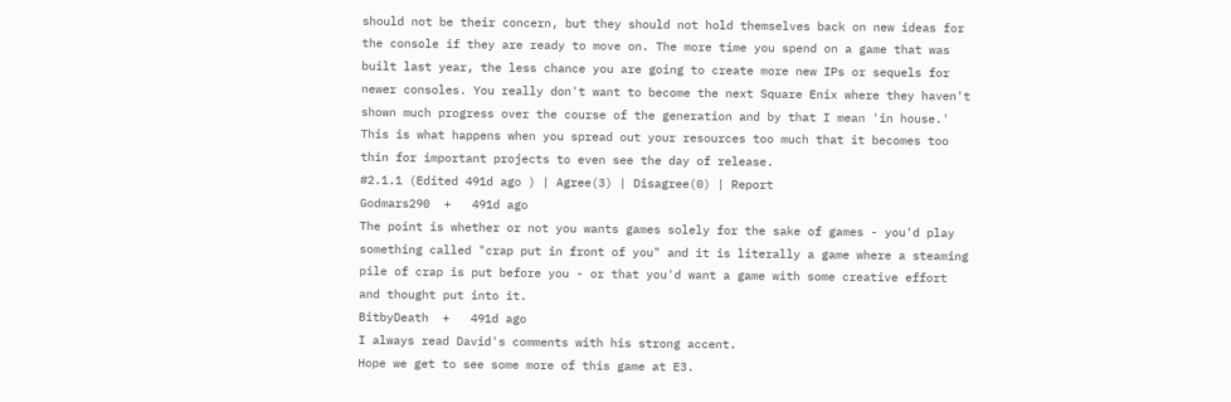should not be their concern, but they should not hold themselves back on new ideas for the console if they are ready to move on. The more time you spend on a game that was built last year, the less chance you are going to create more new IPs or sequels for newer consoles. You really don't want to become the next Square Enix where they haven't shown much progress over the course of the generation and by that I mean 'in house.' This is what happens when you spread out your resources too much that it becomes too thin for important projects to even see the day of release.
#2.1.1 (Edited 491d ago ) | Agree(3) | Disagree(0) | Report
Godmars290  +   491d ago
The point is whether or not you wants games solely for the sake of games - you'd play something called "crap put in front of you" and it is literally a game where a steaming pile of crap is put before you - or that you'd want a game with some creative effort and thought put into it.
BitbyDeath  +   491d ago
I always read David's comments with his strong accent.
Hope we get to see some more of this game at E3.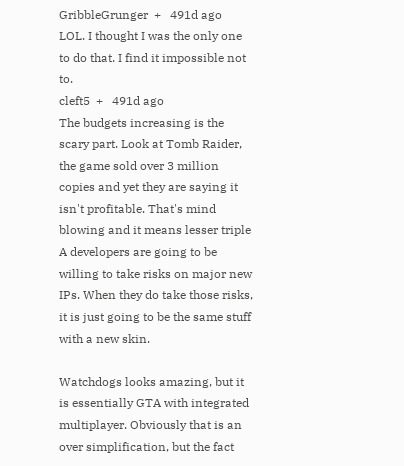GribbleGrunger  +   491d ago
LOL. I thought I was the only one to do that. I find it impossible not to.
cleft5  +   491d ago
The budgets increasing is the scary part. Look at Tomb Raider, the game sold over 3 million copies and yet they are saying it isn't profitable. That's mind blowing and it means lesser triple A developers are going to be willing to take risks on major new IPs. When they do take those risks, it is just going to be the same stuff with a new skin.

Watchdogs looks amazing, but it is essentially GTA with integrated multiplayer. Obviously that is an over simplification, but the fact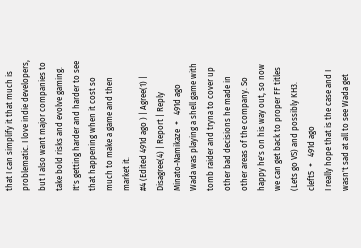that I can simplify it that much is problematic. I love indie developers, but I also want major companies to take bold risks and evolve gaming. It's getting harder and harder to see that happening when it cost so much to make a game and then market it.
#4 (Edited 491d ago ) | Agree(1) | Disagree(4) | Report | Reply
Minato-Namikaze  +   491d ago
Wada was playing a shell game with tomb raider and tryna to cover up other bad decisions he made in other areas of the company. So happy he's on his way out, so now we can get back to proper FF titles (Lets go VS) and possibly KH3.
cleft5  +   491d ago
I really hope that is the case and I wasn't sad at all to see Wada get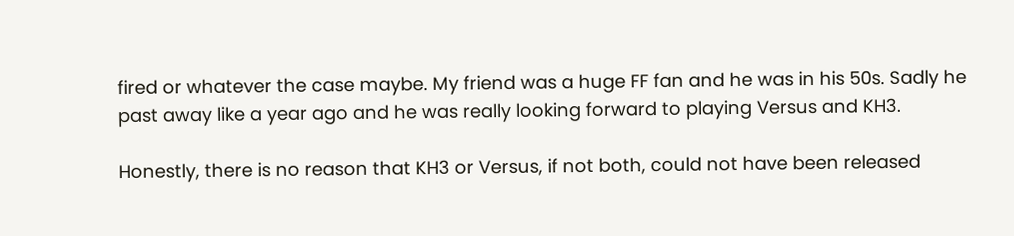fired or whatever the case maybe. My friend was a huge FF fan and he was in his 50s. Sadly he past away like a year ago and he was really looking forward to playing Versus and KH3.

Honestly, there is no reason that KH3 or Versus, if not both, could not have been released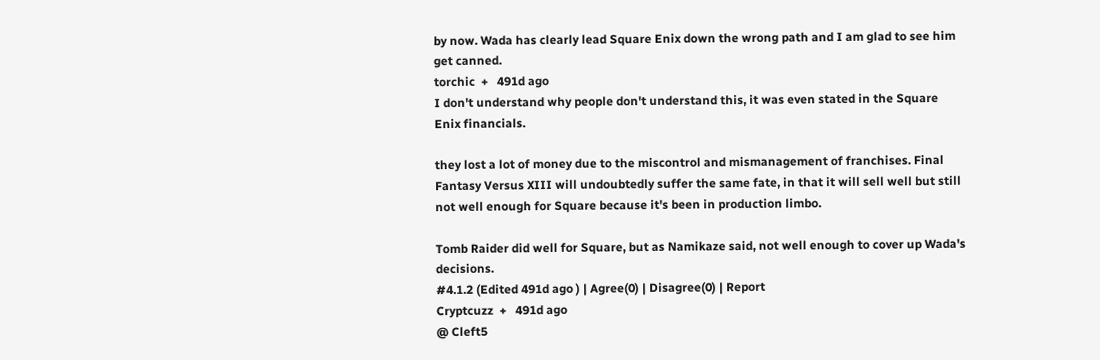by now. Wada has clearly lead Square Enix down the wrong path and I am glad to see him get canned.
torchic  +   491d ago
I don't understand why people don't understand this, it was even stated in the Square Enix financials.

they lost a lot of money due to the miscontrol and mismanagement of franchises. Final Fantasy Versus XIII will undoubtedly suffer the same fate, in that it will sell well but still not well enough for Square because it's been in production limbo.

Tomb Raider did well for Square, but as Namikaze said, not well enough to cover up Wada's decisions.
#4.1.2 (Edited 491d ago ) | Agree(0) | Disagree(0) | Report
Cryptcuzz  +   491d ago
@ Cleft5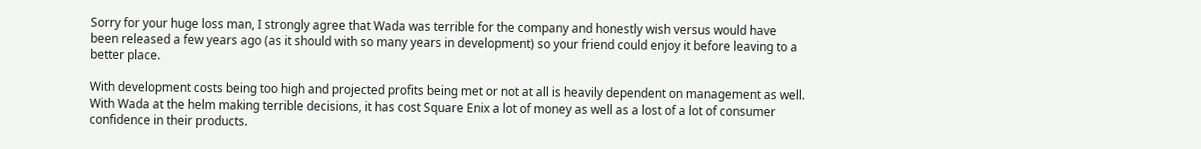Sorry for your huge loss man, I strongly agree that Wada was terrible for the company and honestly wish versus would have been released a few years ago (as it should with so many years in development) so your friend could enjoy it before leaving to a better place.

With development costs being too high and projected profits being met or not at all is heavily dependent on management as well. With Wada at the helm making terrible decisions, it has cost Square Enix a lot of money as well as a lost of a lot of consumer confidence in their products.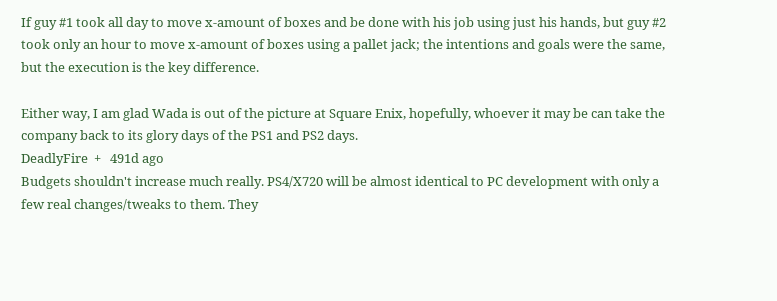If guy #1 took all day to move x-amount of boxes and be done with his job using just his hands, but guy #2 took only an hour to move x-amount of boxes using a pallet jack; the intentions and goals were the same, but the execution is the key difference.

Either way, I am glad Wada is out of the picture at Square Enix, hopefully, whoever it may be can take the company back to its glory days of the PS1 and PS2 days.
DeadlyFire  +   491d ago
Budgets shouldn't increase much really. PS4/X720 will be almost identical to PC development with only a few real changes/tweaks to them. They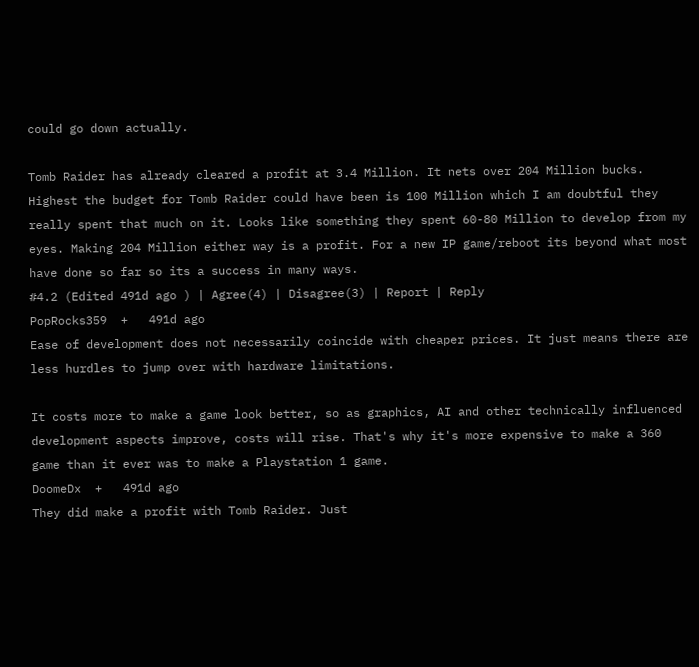could go down actually.

Tomb Raider has already cleared a profit at 3.4 Million. It nets over 204 Million bucks. Highest the budget for Tomb Raider could have been is 100 Million which I am doubtful they really spent that much on it. Looks like something they spent 60-80 Million to develop from my eyes. Making 204 Million either way is a profit. For a new IP game/reboot its beyond what most have done so far so its a success in many ways.
#4.2 (Edited 491d ago ) | Agree(4) | Disagree(3) | Report | Reply
PopRocks359  +   491d ago
Ease of development does not necessarily coincide with cheaper prices. It just means there are less hurdles to jump over with hardware limitations.

It costs more to make a game look better, so as graphics, AI and other technically influenced development aspects improve, costs will rise. That's why it's more expensive to make a 360 game than it ever was to make a Playstation 1 game.
DoomeDx  +   491d ago
They did make a profit with Tomb Raider. Just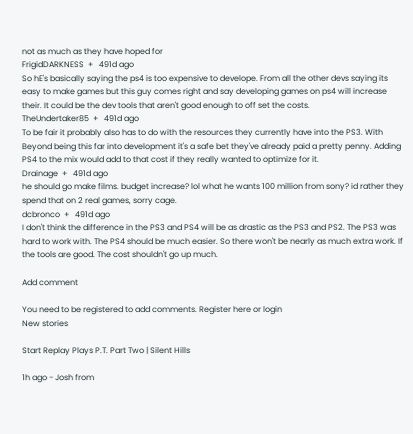not as much as they have hoped for
FrigidDARKNESS  +   491d ago
So hE's basically saying the ps4 is too expensive to develope. From all the other devs saying its easy to make games but this guy comes right and say developing games on ps4 will increase their. It could be the dev tools that aren't good enough to off set the costs.
TheUndertaker85  +   491d ago
To be fair it probably also has to do with the resources they currently have into the PS3. With Beyond being this far into development it's a safe bet they've already paid a pretty penny. Adding PS4 to the mix would add to that cost if they really wanted to optimize for it.
Drainage  +   491d ago
he should go make films. budget increase? lol what he wants 100 million from sony? id rather they spend that on 2 real games, sorry cage.
dcbronco  +   491d ago
I don't think the difference in the PS3 and PS4 will be as drastic as the PS3 and PS2. The PS3 was hard to work with. The PS4 should be much easier. So there won't be nearly as much extra work. If the tools are good. The cost shouldn't go up much.

Add comment

You need to be registered to add comments. Register here or login
New stories

Start Replay Plays P.T. Part Two | Silent Hills

1h ago - Josh from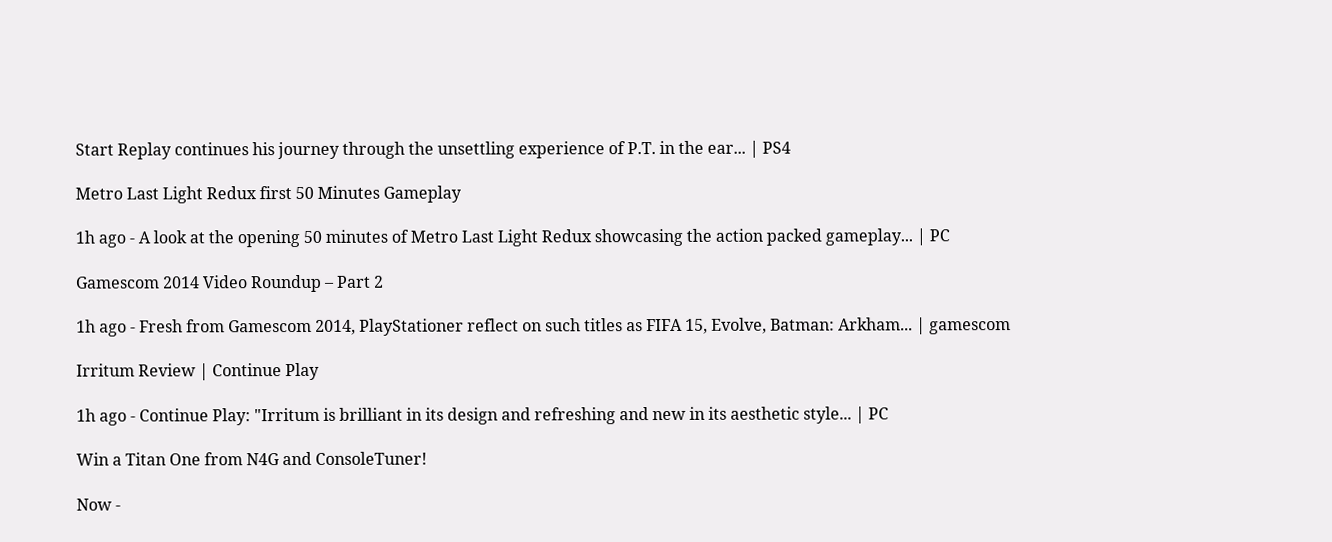Start Replay continues his journey through the unsettling experience of P.T. in the ear... | PS4

Metro Last Light Redux first 50 Minutes Gameplay

1h ago - A look at the opening 50 minutes of Metro Last Light Redux showcasing the action packed gameplay... | PC

Gamescom 2014 Video Roundup – Part 2

1h ago - Fresh from Gamescom 2014, PlayStationer reflect on such titles as FIFA 15, Evolve, Batman: Arkham... | gamescom

Irritum Review | Continue Play

1h ago - Continue Play: "Irritum is brilliant in its design and refreshing and new in its aesthetic style... | PC

Win a Titan One from N4G and ConsoleTuner!

Now -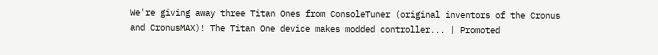We're giving away three Titan Ones from ConsoleTuner (original inventors of the Cronus and CronusMAX)! The Titan One device makes modded controller... | Promoted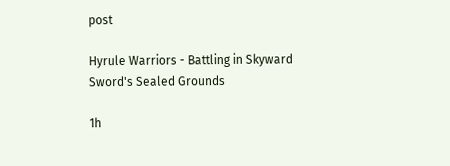post

Hyrule Warriors - Battling in Skyward Sword's Sealed Grounds

1h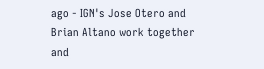ago - IGN's Jose Otero and Brian Altano work together and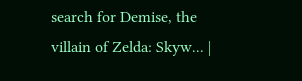search for Demise, the villain of Zelda: Skyw... |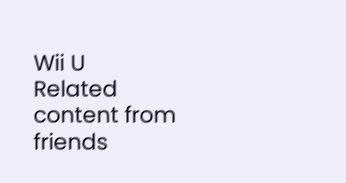Wii U
Related content from friends